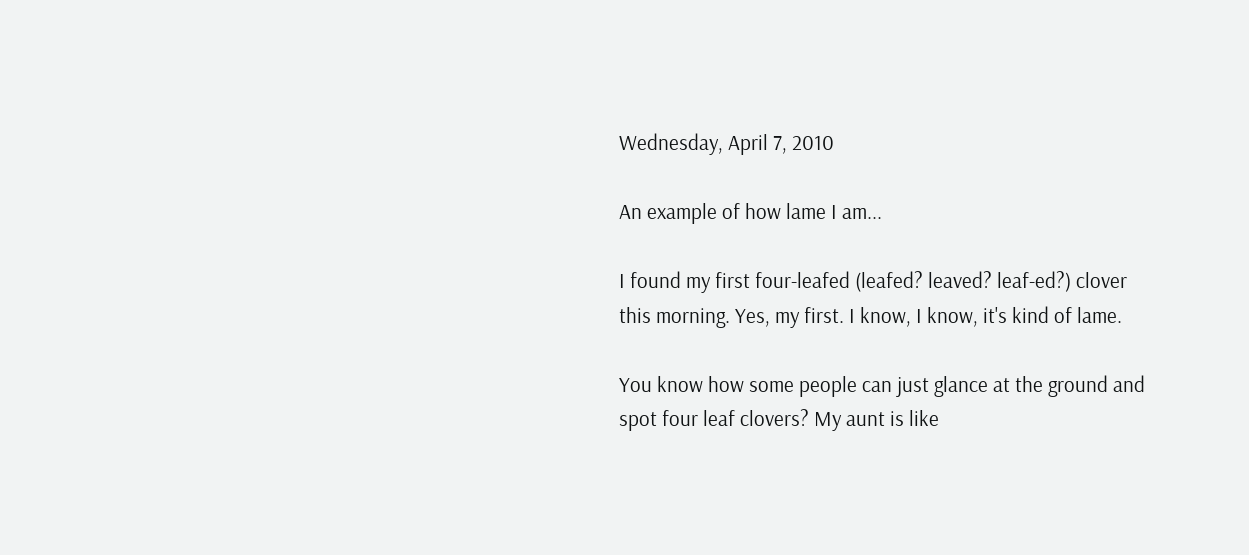Wednesday, April 7, 2010

An example of how lame I am...

I found my first four-leafed (leafed? leaved? leaf-ed?) clover this morning. Yes, my first. I know, I know, it's kind of lame.

You know how some people can just glance at the ground and spot four leaf clovers? My aunt is like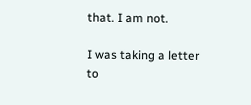that. I am not.

I was taking a letter to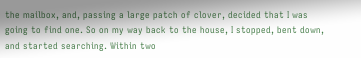the mailbox, and, passing a large patch of clover, decided that I was going to find one. So on my way back to the house, I stopped, bent down, and started searching. Within two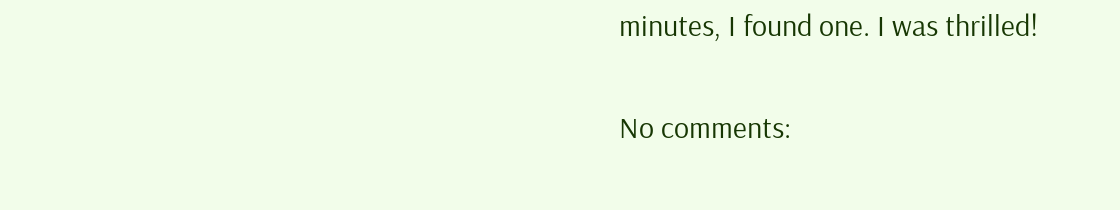minutes, I found one. I was thrilled!

No comments: